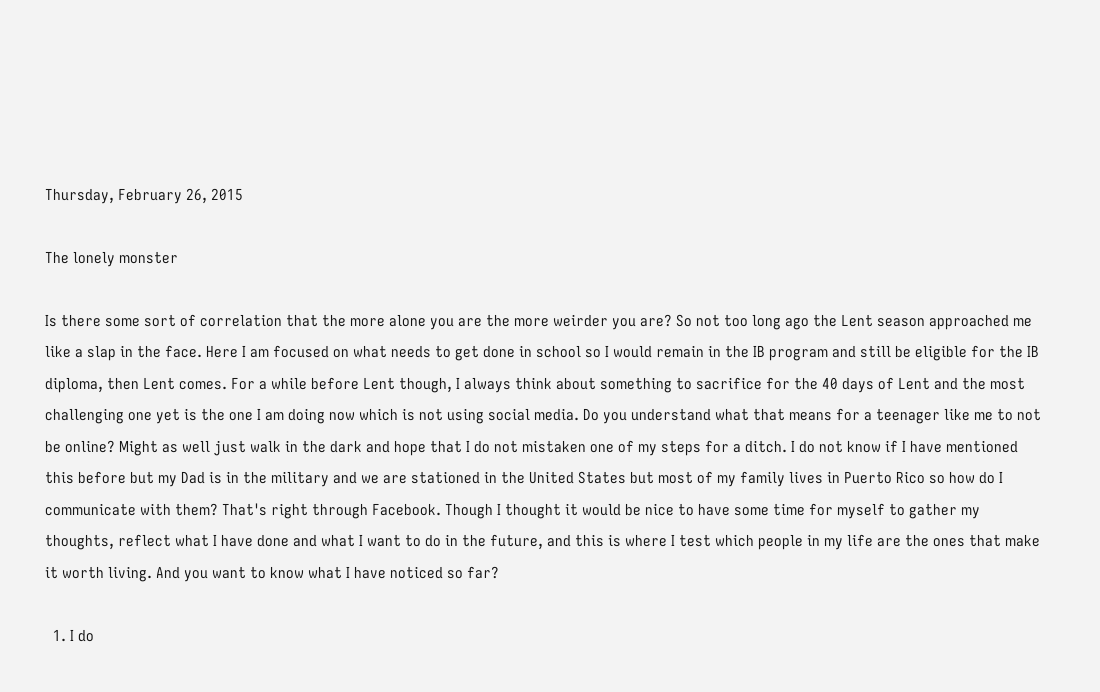Thursday, February 26, 2015

The lonely monster

Is there some sort of correlation that the more alone you are the more weirder you are? So not too long ago the Lent season approached me like a slap in the face. Here I am focused on what needs to get done in school so I would remain in the IB program and still be eligible for the IB diploma, then Lent comes. For a while before Lent though, I always think about something to sacrifice for the 40 days of Lent and the most challenging one yet is the one I am doing now which is not using social media. Do you understand what that means for a teenager like me to not be online? Might as well just walk in the dark and hope that I do not mistaken one of my steps for a ditch. I do not know if I have mentioned this before but my Dad is in the military and we are stationed in the United States but most of my family lives in Puerto Rico so how do I communicate with them? That's right through Facebook. Though I thought it would be nice to have some time for myself to gather my thoughts, reflect what I have done and what I want to do in the future, and this is where I test which people in my life are the ones that make it worth living. And you want to know what I have noticed so far?

  1. I do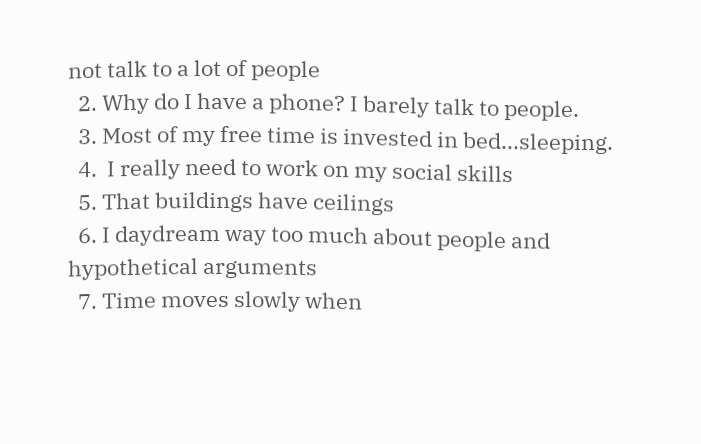not talk to a lot of people
  2. Why do I have a phone? I barely talk to people.
  3. Most of my free time is invested in bed...sleeping.
  4.  I really need to work on my social skills
  5. That buildings have ceilings
  6. I daydream way too much about people and hypothetical arguments
  7. Time moves slowly when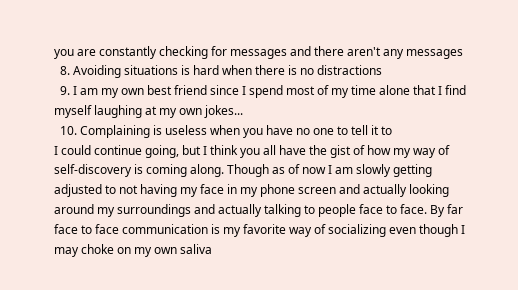you are constantly checking for messages and there aren't any messages
  8. Avoiding situations is hard when there is no distractions
  9. I am my own best friend since I spend most of my time alone that I find myself laughing at my own jokes...
  10. Complaining is useless when you have no one to tell it to
I could continue going, but I think you all have the gist of how my way of self-discovery is coming along. Though as of now I am slowly getting adjusted to not having my face in my phone screen and actually looking around my surroundings and actually talking to people face to face. By far face to face communication is my favorite way of socializing even though I may choke on my own saliva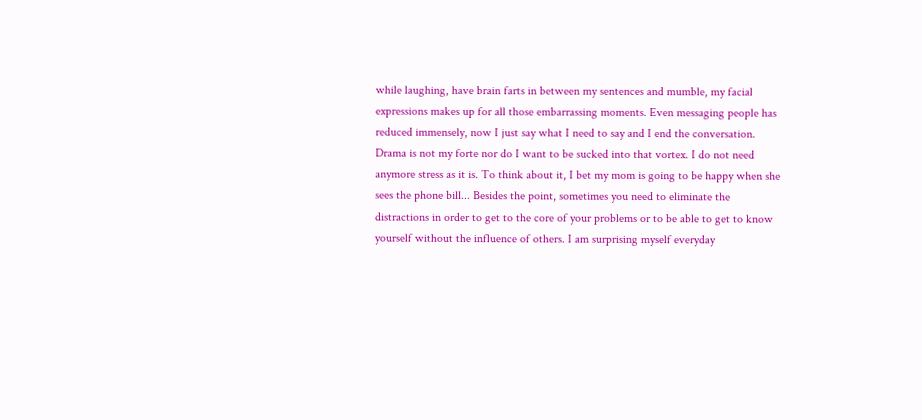while laughing, have brain farts in between my sentences and mumble, my facial expressions makes up for all those embarrassing moments. Even messaging people has reduced immensely, now I just say what I need to say and I end the conversation. Drama is not my forte nor do I want to be sucked into that vortex. I do not need anymore stress as it is. To think about it, I bet my mom is going to be happy when she sees the phone bill... Besides the point, sometimes you need to eliminate the distractions in order to get to the core of your problems or to be able to get to know yourself without the influence of others. I am surprising myself everyday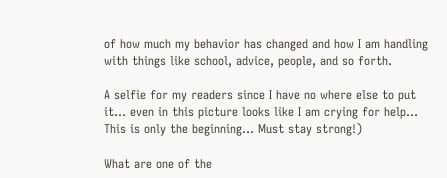of how much my behavior has changed and how I am handling with things like school, advice, people, and so forth.

A selfie for my readers since I have no where else to put it... even in this picture looks like I am crying for help... This is only the beginning... Must stay strong!)

What are one of the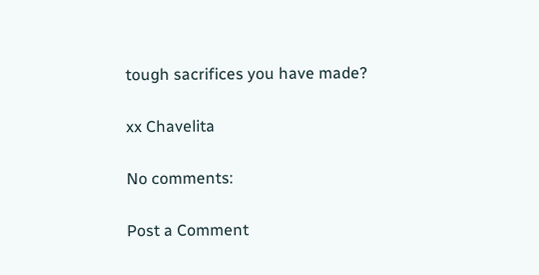tough sacrifices you have made?

xx Chavelita

No comments:

Post a Comment